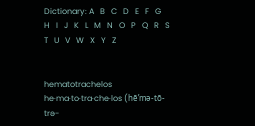Dictionary: A   B   C   D   E   F   G   H   I   J   K   L   M   N   O   P   Q   R   S   T   U   V   W   X   Y   Z


hematotrachelos he·ma·to·tra·che·los (hē’mə-tō-trə-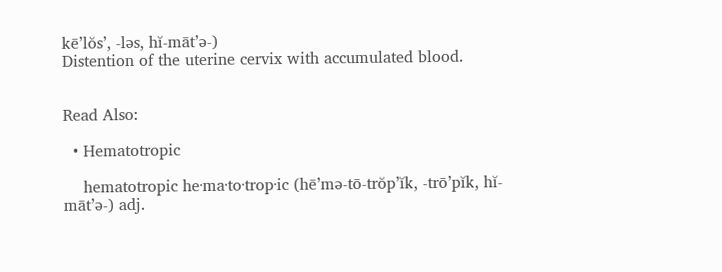kē’lŏs’, -ləs, hĭ-māt’ə-)
Distention of the uterine cervix with accumulated blood.


Read Also:

  • Hematotropic

    hematotropic he·ma·to·trop·ic (hē’mə-tō-trŏp’ĭk, -trō’pĭk, hĭ-māt’ə-) adj.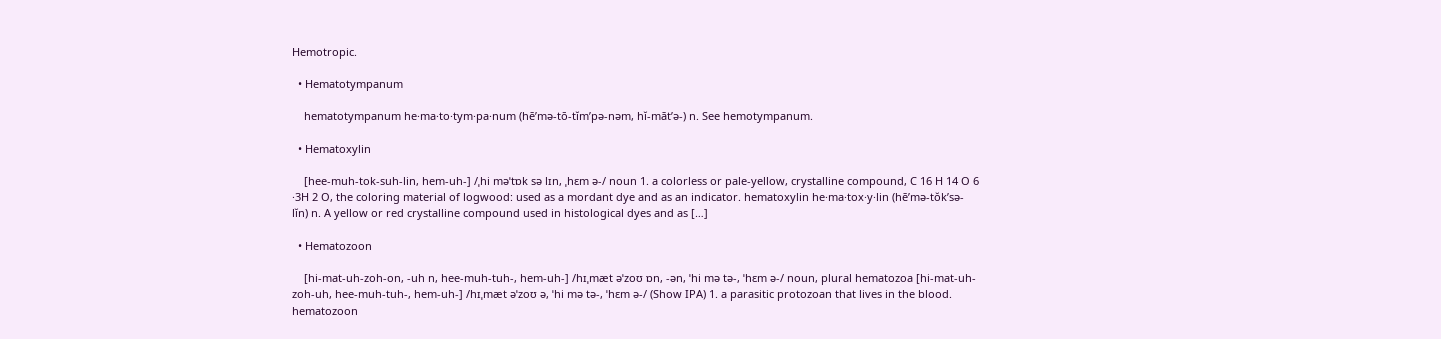Hemotropic.

  • Hematotympanum

    hematotympanum he·ma·to·tym·pa·num (hē’mə-tō-tĭm’pə-nəm, hĭ-māt’ə-) n. See hemotympanum.

  • Hematoxylin

    [hee-muh-tok-suh-lin, hem-uh-] /ˌhi məˈtɒk sə lɪn, ˌhɛm ə-/ noun 1. a colorless or pale-yellow, crystalline compound, C 16 H 14 O 6 ·3H 2 O, the coloring material of logwood: used as a mordant dye and as an indicator. hematoxylin he·ma·tox·y·lin (hē’mə-tŏk’sə-lĭn) n. A yellow or red crystalline compound used in histological dyes and as […]

  • Hematozoon

    [hi-mat-uh-zoh-on, -uh n, hee-muh-tuh-, hem-uh-] /hɪˌmæt əˈzoʊ ɒn, -ən, ˈhi mə tə-, ˈhɛm ə-/ noun, plural hematozoa [hi-mat-uh-zoh-uh, hee-muh-tuh-, hem-uh-] /hɪˌmæt əˈzoʊ ə, ˈhi mə tə-, ˈhɛm ə-/ (Show IPA) 1. a parasitic protozoan that lives in the blood. hematozoon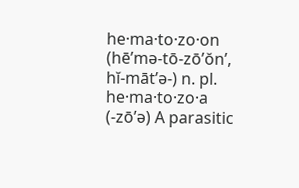he·ma·to·zo·on (hē’mə-tō-zō’ŏn’, hĭ-māt’ə-) n. pl. he·ma·to·zo·a (-zō’ə) A parasitic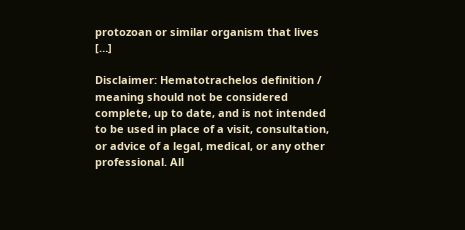protozoan or similar organism that lives […]

Disclaimer: Hematotrachelos definition / meaning should not be considered complete, up to date, and is not intended to be used in place of a visit, consultation, or advice of a legal, medical, or any other professional. All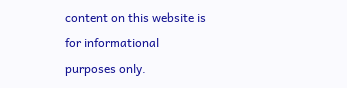content on this website is for informational purposes only.